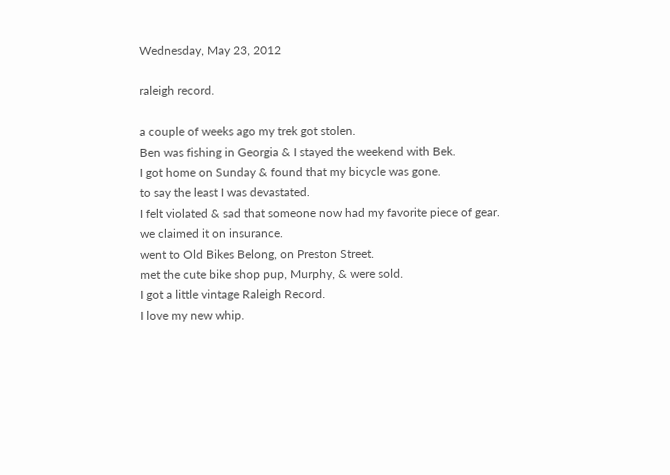Wednesday, May 23, 2012

raleigh record.

a couple of weeks ago my trek got stolen.
Ben was fishing in Georgia & I stayed the weekend with Bek.
I got home on Sunday & found that my bicycle was gone.
to say the least I was devastated.
I felt violated & sad that someone now had my favorite piece of gear.
we claimed it on insurance.
went to Old Bikes Belong, on Preston Street.
met the cute bike shop pup, Murphy, & were sold.
I got a little vintage Raleigh Record.
I love my new whip.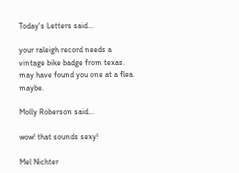Today's Letters said...

your raleigh record needs a vintage bike badge from texas. may have found you one at a flea. maybe.

Molly Roberson said...

wow! that sounds sexy!

Mel Nichter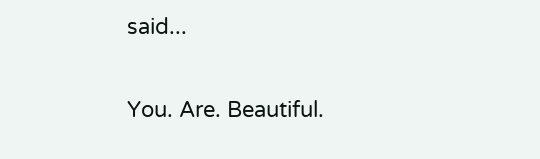said...

You. Are. Beautiful.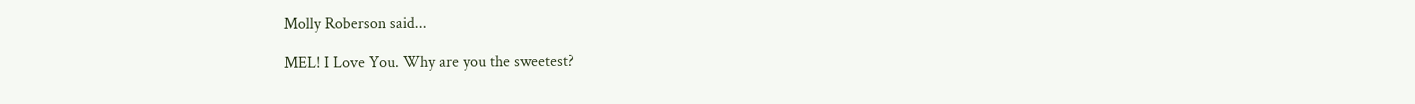Molly Roberson said...

MEL! I Love You. Why are you the sweetest?